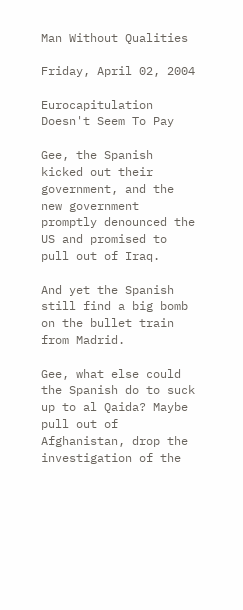Man Without Qualities

Friday, April 02, 2004

Eurocapitulation Doesn't Seem To Pay

Gee, the Spanish kicked out their government, and the new government promptly denounced the US and promised to pull out of Iraq.

And yet the Spanish still find a big bomb on the bullet train from Madrid.

Gee, what else could the Spanish do to suck up to al Qaida? Maybe pull out of Afghanistan, drop the investigation of the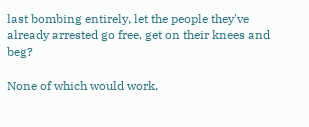last bombing entirely, let the people they've already arrested go free, get on their knees and beg?

None of which would work.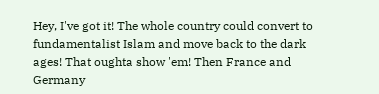Hey, I've got it! The whole country could convert to fundamentalist Islam and move back to the dark ages! That oughta show 'em! Then France and Germany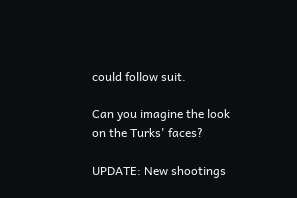could follow suit.

Can you imagine the look on the Turks' faces?

UPDATE: New shootings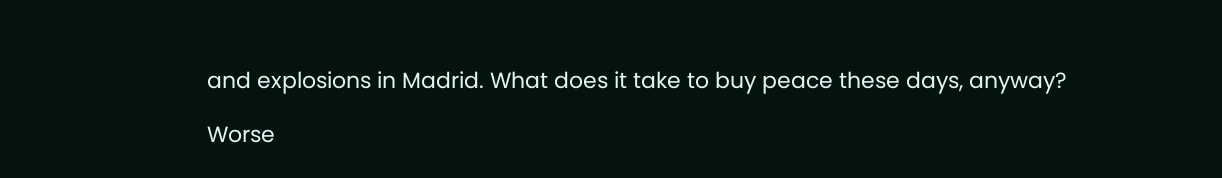and explosions in Madrid. What does it take to buy peace these days, anyway?

Worse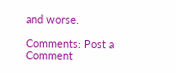and worse.

Comments: Post a Comment